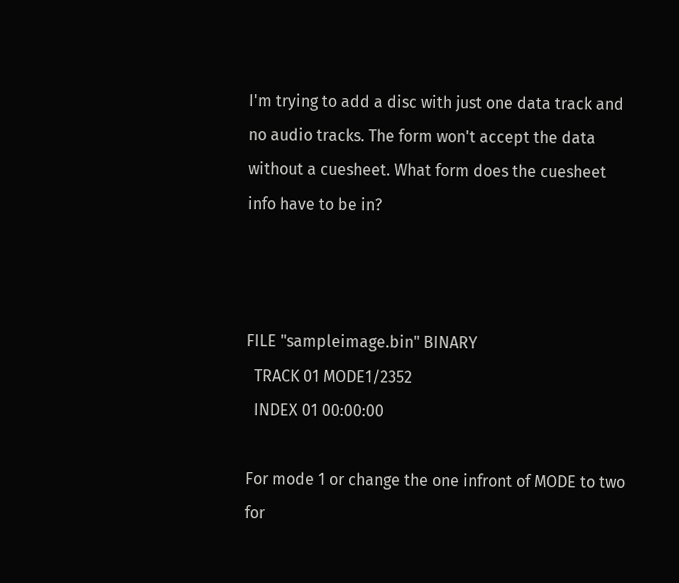I'm trying to add a disc with just one data track and no audio tracks. The form won't accept the data without a cuesheet. What form does the cuesheet info have to be in?



FILE "sampleimage.bin" BINARY
  TRACK 01 MODE1/2352
  INDEX 01 00:00:00

For mode 1 or change the one infront of MODE to two for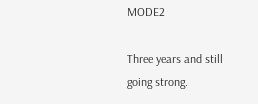MODE2

Three years and still going strong.